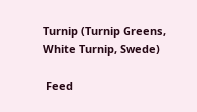Turnip (Turnip Greens, White Turnip, Swede)

 Feed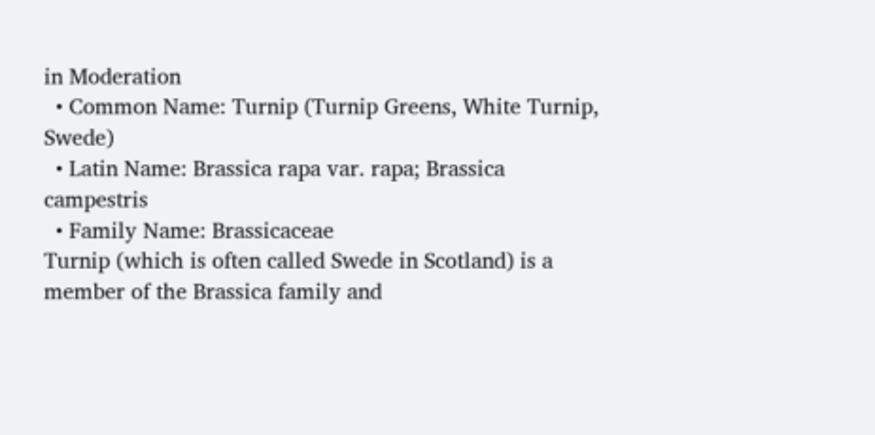in Moderation
  • Common Name: Turnip (Turnip Greens, White Turnip, Swede)
  • Latin Name: Brassica rapa var. rapa; Brassica campestris
  • Family Name: Brassicaceae
Turnip (which is often called Swede in Scotland) is a member of the Brassica family and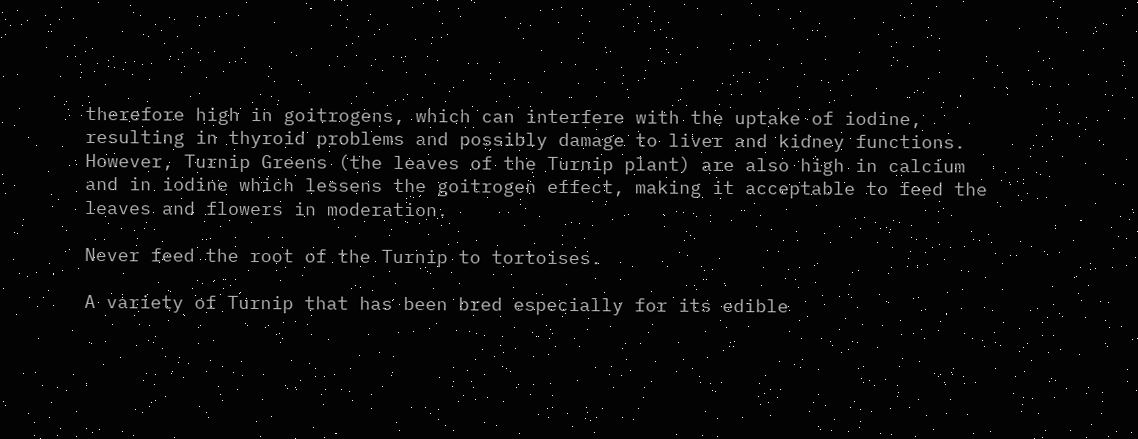therefore high in goitrogens, which can interfere with the uptake of iodine, resulting in thyroid problems and possibly damage to liver and kidney functions.  However, Turnip Greens (the leaves of the Turnip plant) are also high in calcium and in iodine which lessens the goitrogen effect, making it acceptable to feed the leaves and flowers in moderation.

Never feed the root of the Turnip to tortoises.

A variety of Turnip that has been bred especially for its edible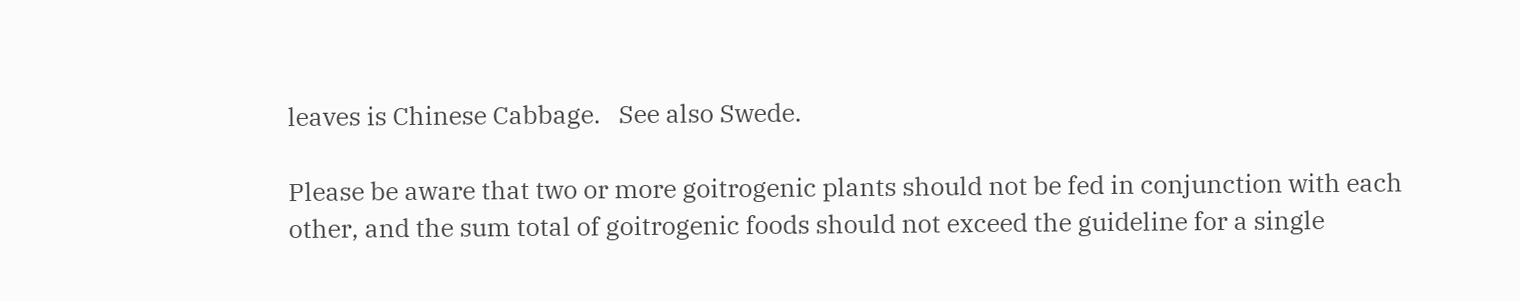leaves is Chinese Cabbage.   See also Swede.

Please be aware that two or more goitrogenic plants should not be fed in conjunction with each other, and the sum total of goitrogenic foods should not exceed the guideline for a single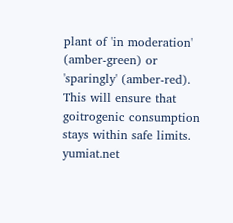plant of 'in moderation' (amber-green) or 'sparingly' (amber-red).  This will ensure that goitrogenic consumption stays within safe limits.
yumiat.net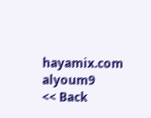hayamix.com alyoum9
<< Back